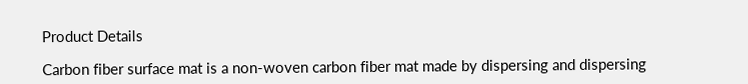Product Details

Carbon fiber surface mat is a non-woven carbon fiber mat made by dispersing and dispersing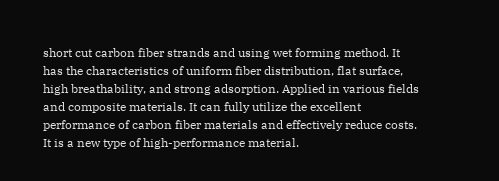short cut carbon fiber strands and using wet forming method. It has the characteristics of uniform fiber distribution, flat surface, high breathability, and strong adsorption. Applied in various fields and composite materials. It can fully utilize the excellent performance of carbon fiber materials and effectively reduce costs. It is a new type of high-performance material.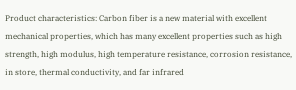Product characteristics: Carbon fiber is a new material with excellent mechanical properties, which has many excellent properties such as high strength, high modulus, high temperature resistance, corrosion resistance, in store, thermal conductivity, and far infrared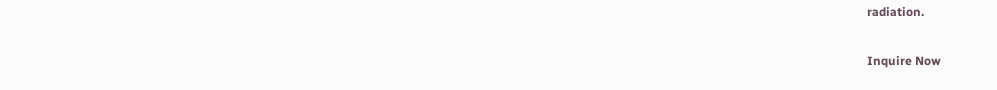radiation.

Inquire Now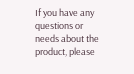If you have any questions or needs about the product, please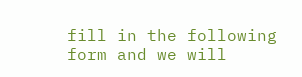fill in the following form and we will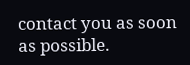contact you as soon as possible.